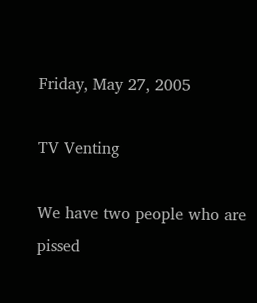Friday, May 27, 2005

TV Venting

We have two people who are pissed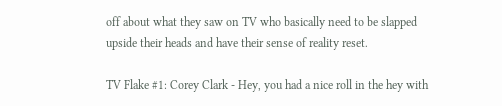off about what they saw on TV who basically need to be slapped upside their heads and have their sense of reality reset.

TV Flake #1: Corey Clark - Hey, you had a nice roll in the hey with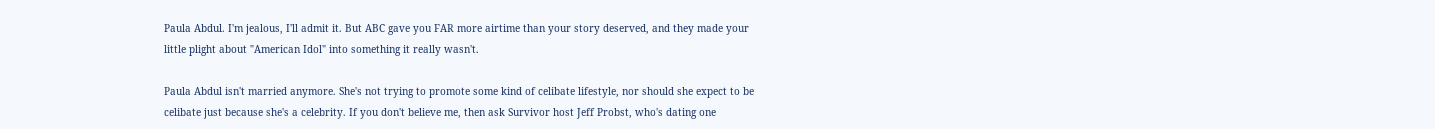Paula Abdul. I'm jealous, I'll admit it. But ABC gave you FAR more airtime than your story deserved, and they made your little plight about "American Idol" into something it really wasn't.

Paula Abdul isn't married anymore. She's not trying to promote some kind of celibate lifestyle, nor should she expect to be celibate just because she's a celebrity. If you don't believe me, then ask Survivor host Jeff Probst, who's dating one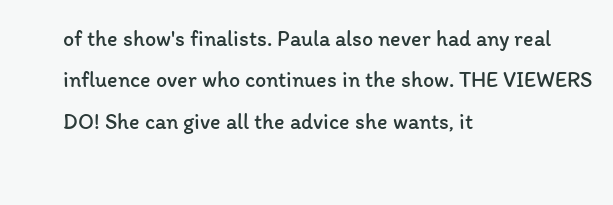of the show's finalists. Paula also never had any real influence over who continues in the show. THE VIEWERS DO! She can give all the advice she wants, it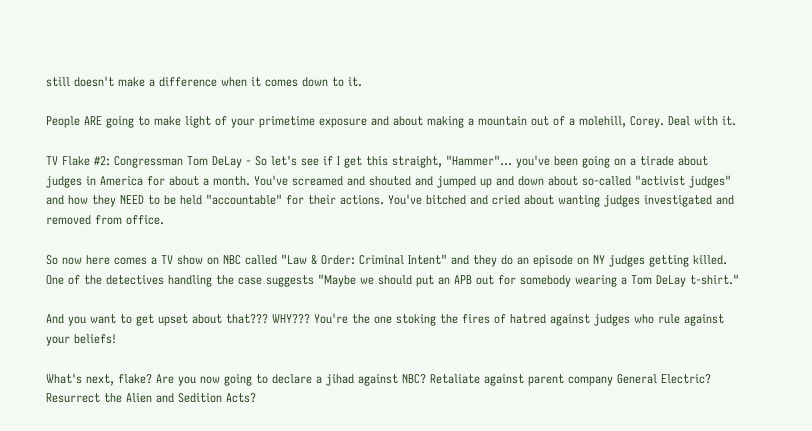still doesn't make a difference when it comes down to it.

People ARE going to make light of your primetime exposure and about making a mountain out of a molehill, Corey. Deal with it.

TV Flake #2: Congressman Tom DeLay - So let's see if I get this straight, "Hammer"... you've been going on a tirade about judges in America for about a month. You've screamed and shouted and jumped up and down about so-called "activist judges" and how they NEED to be held "accountable" for their actions. You've bitched and cried about wanting judges investigated and removed from office.

So now here comes a TV show on NBC called "Law & Order: Criminal Intent" and they do an episode on NY judges getting killed. One of the detectives handling the case suggests "Maybe we should put an APB out for somebody wearing a Tom DeLay t-shirt."

And you want to get upset about that??? WHY??? You're the one stoking the fires of hatred against judges who rule against your beliefs!

What's next, flake? Are you now going to declare a jihad against NBC? Retaliate against parent company General Electric? Resurrect the Alien and Sedition Acts?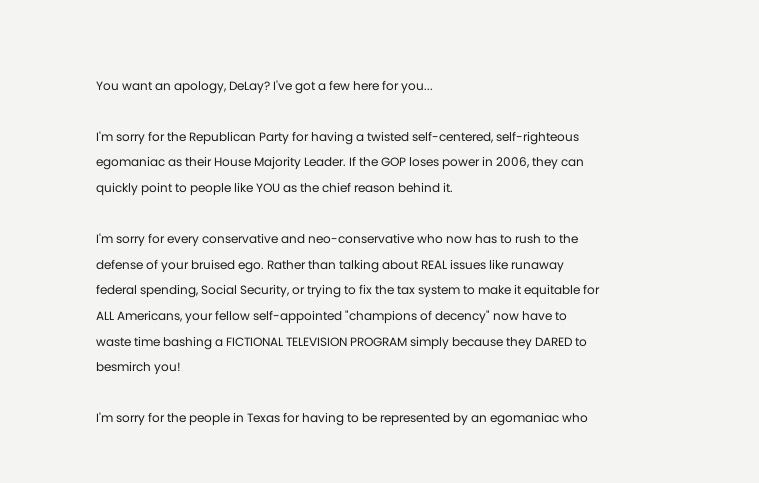You want an apology, DeLay? I've got a few here for you...

I'm sorry for the Republican Party for having a twisted self-centered, self-righteous egomaniac as their House Majority Leader. If the GOP loses power in 2006, they can quickly point to people like YOU as the chief reason behind it.

I'm sorry for every conservative and neo-conservative who now has to rush to the defense of your bruised ego. Rather than talking about REAL issues like runaway federal spending, Social Security, or trying to fix the tax system to make it equitable for ALL Americans, your fellow self-appointed "champions of decency" now have to waste time bashing a FICTIONAL TELEVISION PROGRAM simply because they DARED to besmirch you!

I'm sorry for the people in Texas for having to be represented by an egomaniac who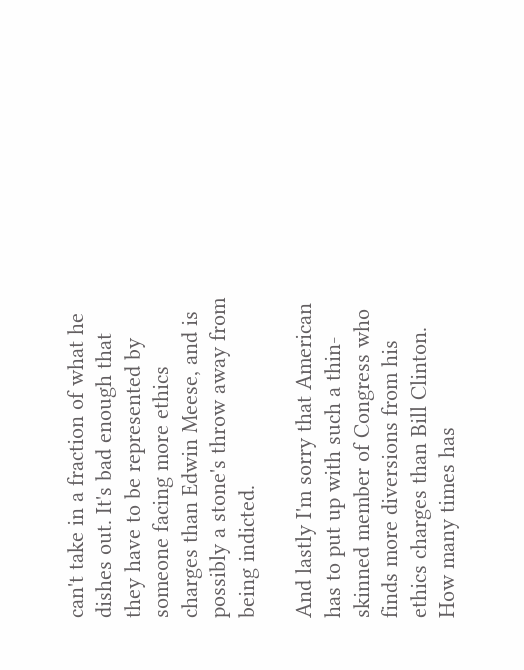can't take in a fraction of what he dishes out. It's bad enough that they have to be represented by someone facing more ethics charges than Edwin Meese, and is possibly a stone's throw away from being indicted.

And lastly I'm sorry that American has to put up with such a thin-skinned member of Congress who finds more diversions from his ethics charges than Bill Clinton. How many times has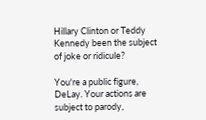Hillary Clinton or Teddy Kennedy been the subject of joke or ridicule?

You're a public figure, DeLay. Your actions are subject to parody,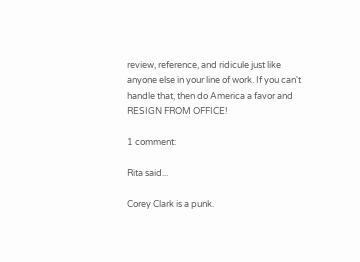review, reference, and ridicule just like anyone else in your line of work. If you can't handle that, then do America a favor and RESIGN FROM OFFICE!

1 comment:

Rita said...

Corey Clark is a punk.